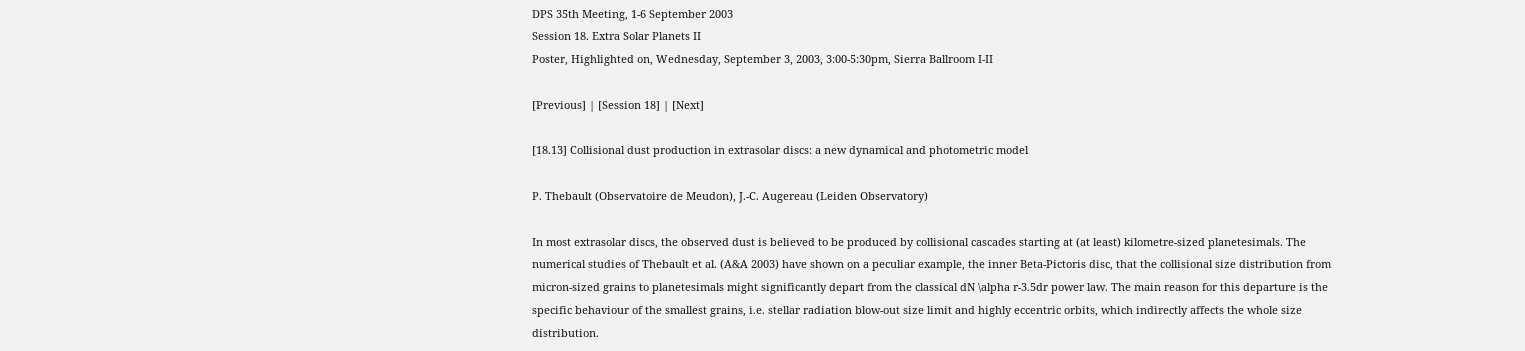DPS 35th Meeting, 1-6 September 2003
Session 18. Extra Solar Planets II
Poster, Highlighted on, Wednesday, September 3, 2003, 3:00-5:30pm, Sierra Ballroom I-II

[Previous] | [Session 18] | [Next]

[18.13] Collisional dust production in extrasolar discs: a new dynamical and photometric model

P. Thebault (Observatoire de Meudon), J.-C. Augereau (Leiden Observatory)

In most extrasolar discs, the observed dust is believed to be produced by collisional cascades starting at (at least) kilometre-sized planetesimals. The numerical studies of Thebault et al. (A&A 2003) have shown on a peculiar example, the inner Beta-Pictoris disc, that the collisional size distribution from micron-sized grains to planetesimals might significantly depart from the classical dN \alpha r-3.5dr power law. The main reason for this departure is the specific behaviour of the smallest grains, i.e. stellar radiation blow-out size limit and highly eccentric orbits, which indirectly affects the whole size distribution.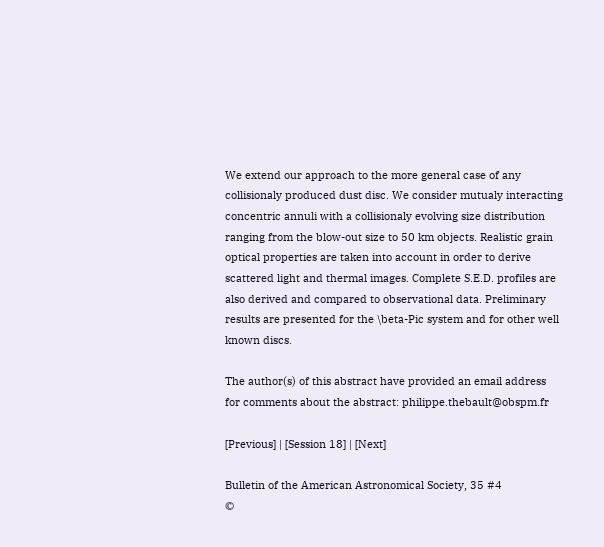We extend our approach to the more general case of any collisionaly produced dust disc. We consider mutualy interacting concentric annuli with a collisionaly evolving size distribution ranging from the blow-out size to 50 km objects. Realistic grain optical properties are taken into account in order to derive scattered light and thermal images. Complete S.E.D. profiles are also derived and compared to observational data. Preliminary results are presented for the \beta-Pic system and for other well known discs.

The author(s) of this abstract have provided an email address for comments about the abstract: philippe.thebault@obspm.fr

[Previous] | [Session 18] | [Next]

Bulletin of the American Astronomical Society, 35 #4
©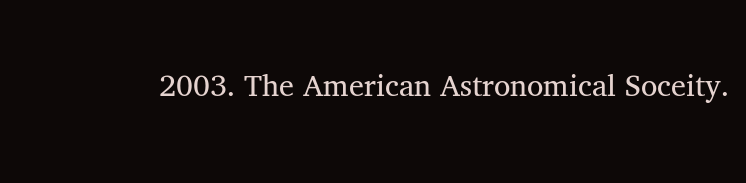2003. The American Astronomical Soceity.